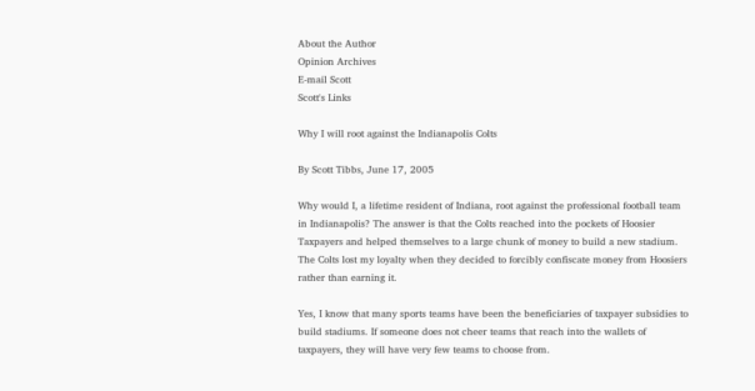About the Author
Opinion Archives
E-mail Scott
Scott's Links

Why I will root against the Indianapolis Colts

By Scott Tibbs, June 17, 2005

Why would I, a lifetime resident of Indiana, root against the professional football team in Indianapolis? The answer is that the Colts reached into the pockets of Hoosier Taxpayers and helped themselves to a large chunk of money to build a new stadium. The Colts lost my loyalty when they decided to forcibly confiscate money from Hoosiers rather than earning it.

Yes, I know that many sports teams have been the beneficiaries of taxpayer subsidies to build stadiums. If someone does not cheer teams that reach into the wallets of taxpayers, they will have very few teams to choose from.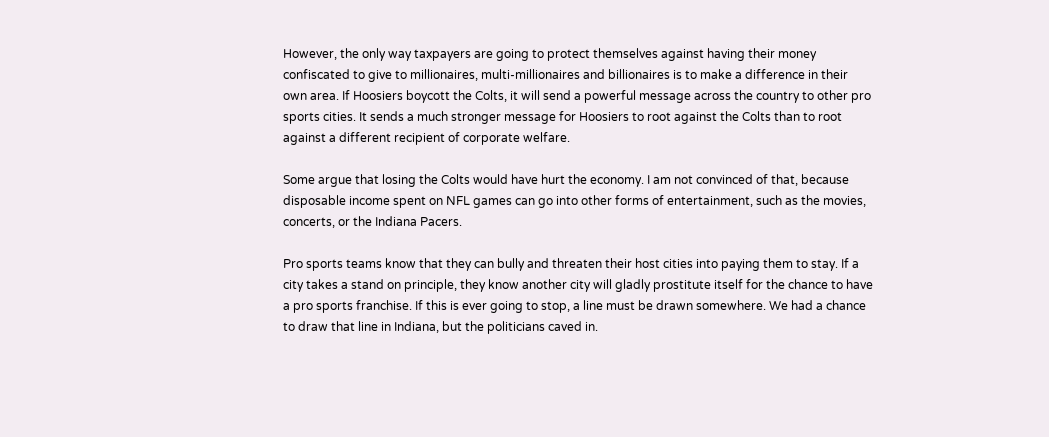However, the only way taxpayers are going to protect themselves against having their money confiscated to give to millionaires, multi-millionaires and billionaires is to make a difference in their own area. If Hoosiers boycott the Colts, it will send a powerful message across the country to other pro sports cities. It sends a much stronger message for Hoosiers to root against the Colts than to root against a different recipient of corporate welfare.

Some argue that losing the Colts would have hurt the economy. I am not convinced of that, because disposable income spent on NFL games can go into other forms of entertainment, such as the movies, concerts, or the Indiana Pacers.

Pro sports teams know that they can bully and threaten their host cities into paying them to stay. If a city takes a stand on principle, they know another city will gladly prostitute itself for the chance to have a pro sports franchise. If this is ever going to stop, a line must be drawn somewhere. We had a chance to draw that line in Indiana, but the politicians caved in.